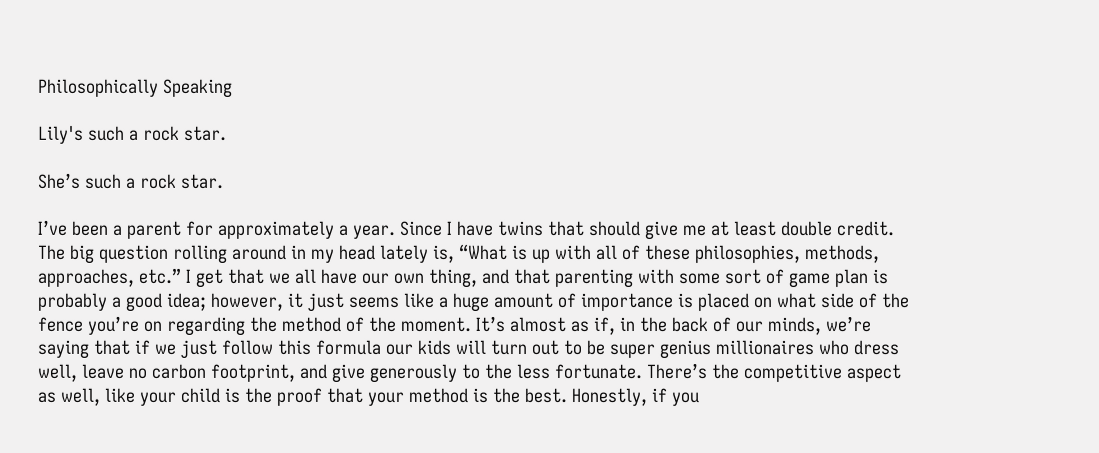Philosophically Speaking

Lily's such a rock star.

She’s such a rock star.

I’ve been a parent for approximately a year. Since I have twins that should give me at least double credit. The big question rolling around in my head lately is, “What is up with all of these philosophies, methods, approaches, etc.” I get that we all have our own thing, and that parenting with some sort of game plan is probably a good idea; however, it just seems like a huge amount of importance is placed on what side of the fence you’re on regarding the method of the moment. It’s almost as if, in the back of our minds, we’re saying that if we just follow this formula our kids will turn out to be super genius millionaires who dress well, leave no carbon footprint, and give generously to the less fortunate. There’s the competitive aspect as well, like your child is the proof that your method is the best. Honestly, if you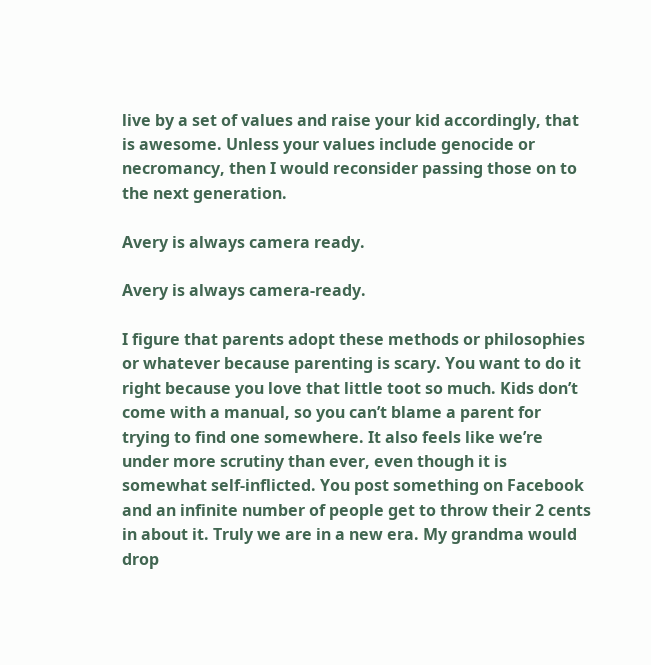live by a set of values and raise your kid accordingly, that is awesome. Unless your values include genocide or necromancy, then I would reconsider passing those on to the next generation.

Avery is always camera ready.

Avery is always camera-ready.

I figure that parents adopt these methods or philosophies or whatever because parenting is scary. You want to do it right because you love that little toot so much. Kids don’t come with a manual, so you can’t blame a parent for trying to find one somewhere. It also feels like we’re under more scrutiny than ever, even though it is somewhat self-inflicted. You post something on Facebook and an infinite number of people get to throw their 2 cents in about it. Truly we are in a new era. My grandma would drop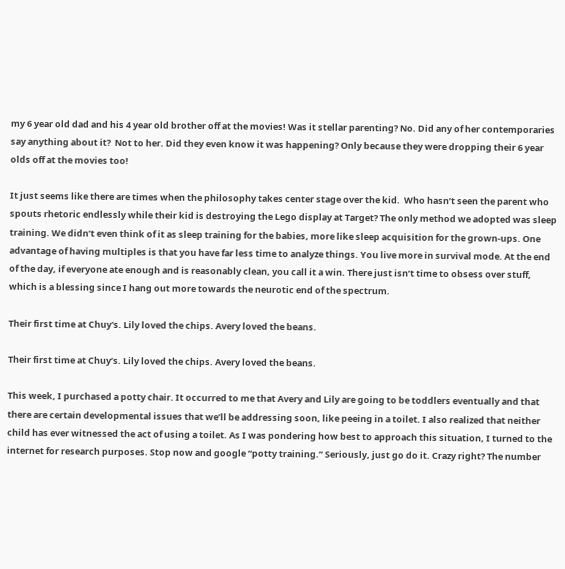my 6 year old dad and his 4 year old brother off at the movies! Was it stellar parenting? No. Did any of her contemporaries say anything about it?  Not to her. Did they even know it was happening? Only because they were dropping their 6 year olds off at the movies too!

It just seems like there are times when the philosophy takes center stage over the kid.  Who hasn’t seen the parent who spouts rhetoric endlessly while their kid is destroying the Lego display at Target? The only method we adopted was sleep training. We didn’t even think of it as sleep training for the babies, more like sleep acquisition for the grown-ups. One advantage of having multiples is that you have far less time to analyze things. You live more in survival mode. At the end of the day, if everyone ate enough and is reasonably clean, you call it a win. There just isn’t time to obsess over stuff, which is a blessing since I hang out more towards the neurotic end of the spectrum.

Their first time at Chuy's. Lily loved the chips. Avery loved the beans.

Their first time at Chuy’s. Lily loved the chips. Avery loved the beans.

This week, I purchased a potty chair. It occurred to me that Avery and Lily are going to be toddlers eventually and that there are certain developmental issues that we’ll be addressing soon, like peeing in a toilet. I also realized that neither child has ever witnessed the act of using a toilet. As I was pondering how best to approach this situation, I turned to the internet for research purposes. Stop now and google “potty training.” Seriously, just go do it. Crazy right? The number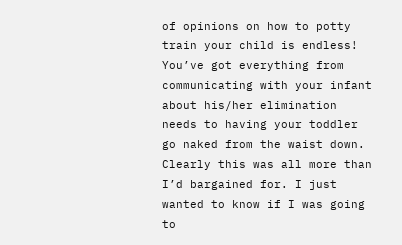of opinions on how to potty train your child is endless! You’ve got everything from communicating with your infant about his/her elimination needs to having your toddler go naked from the waist down. Clearly this was all more than I’d bargained for. I just wanted to know if I was going to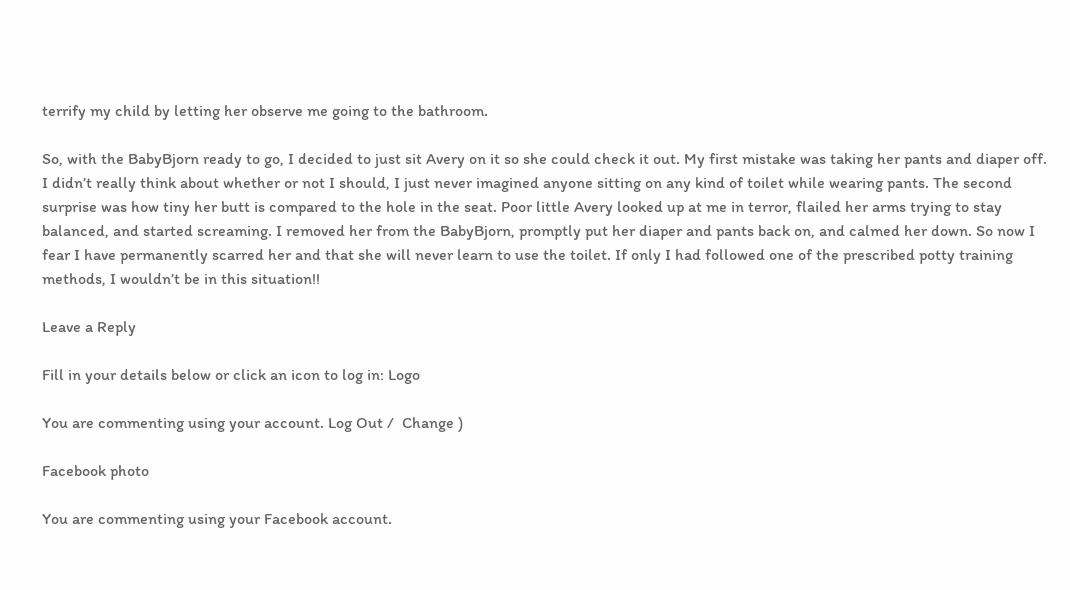terrify my child by letting her observe me going to the bathroom.

So, with the BabyBjorn ready to go, I decided to just sit Avery on it so she could check it out. My first mistake was taking her pants and diaper off. I didn’t really think about whether or not I should, I just never imagined anyone sitting on any kind of toilet while wearing pants. The second surprise was how tiny her butt is compared to the hole in the seat. Poor little Avery looked up at me in terror, flailed her arms trying to stay balanced, and started screaming. I removed her from the BabyBjorn, promptly put her diaper and pants back on, and calmed her down. So now I fear I have permanently scarred her and that she will never learn to use the toilet. If only I had followed one of the prescribed potty training methods, I wouldn’t be in this situation!!

Leave a Reply

Fill in your details below or click an icon to log in: Logo

You are commenting using your account. Log Out /  Change )

Facebook photo

You are commenting using your Facebook account.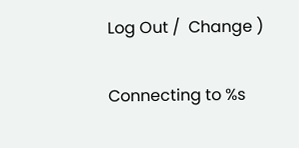Log Out /  Change )

Connecting to %s